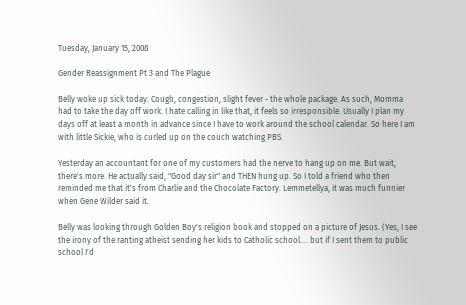Tuesday, January 15, 2008

Gender Reassignment Pt 3 and The Plague

Belly woke up sick today. Cough, congestion, slight fever - the whole package. As such, Momma had to take the day off work. I hate calling in like that, it feels so irresponsible. Usually I plan my days off at least a month in advance since I have to work around the school calendar. So here I am with little Sickie, who is curled up on the couch watching PBS.

Yesterday an accountant for one of my customers had the nerve to hang up on me. But wait, there's more. He actually said, "Good day sir" and THEN hung up. So I told a friend who then reminded me that it's from Charlie and the Chocolate Factory. Lemmetellya, it was much funnier when Gene Wilder said it.

Belly was looking through Golden Boy's religion book and stopped on a picture of Jesus. (Yes, I see the irony of the ranting atheist sending her kids to Catholic school.... but if I sent them to public school I'd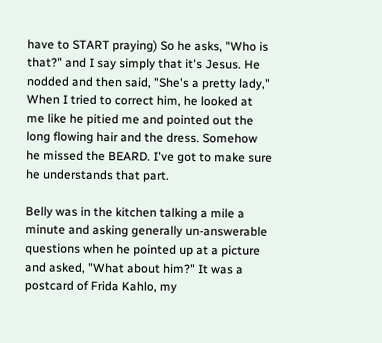have to START praying) So he asks, "Who is that?" and I say simply that it's Jesus. He nodded and then said, "She's a pretty lady,"
When I tried to correct him, he looked at me like he pitied me and pointed out the long flowing hair and the dress. Somehow he missed the BEARD. I've got to make sure he understands that part.

Belly was in the kitchen talking a mile a minute and asking generally un-answerable questions when he pointed up at a picture and asked, "What about him?" It was a postcard of Frida Kahlo, my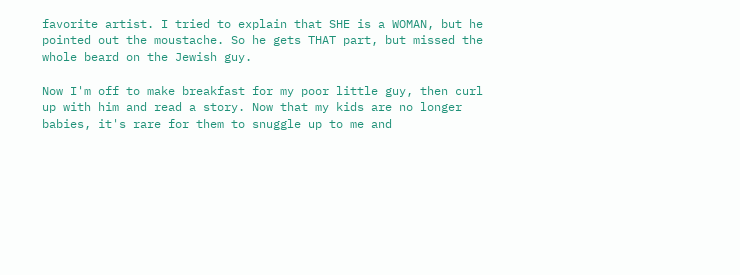favorite artist. I tried to explain that SHE is a WOMAN, but he pointed out the moustache. So he gets THAT part, but missed the whole beard on the Jewish guy.

Now I'm off to make breakfast for my poor little guy, then curl up with him and read a story. Now that my kids are no longer babies, it's rare for them to snuggle up to me and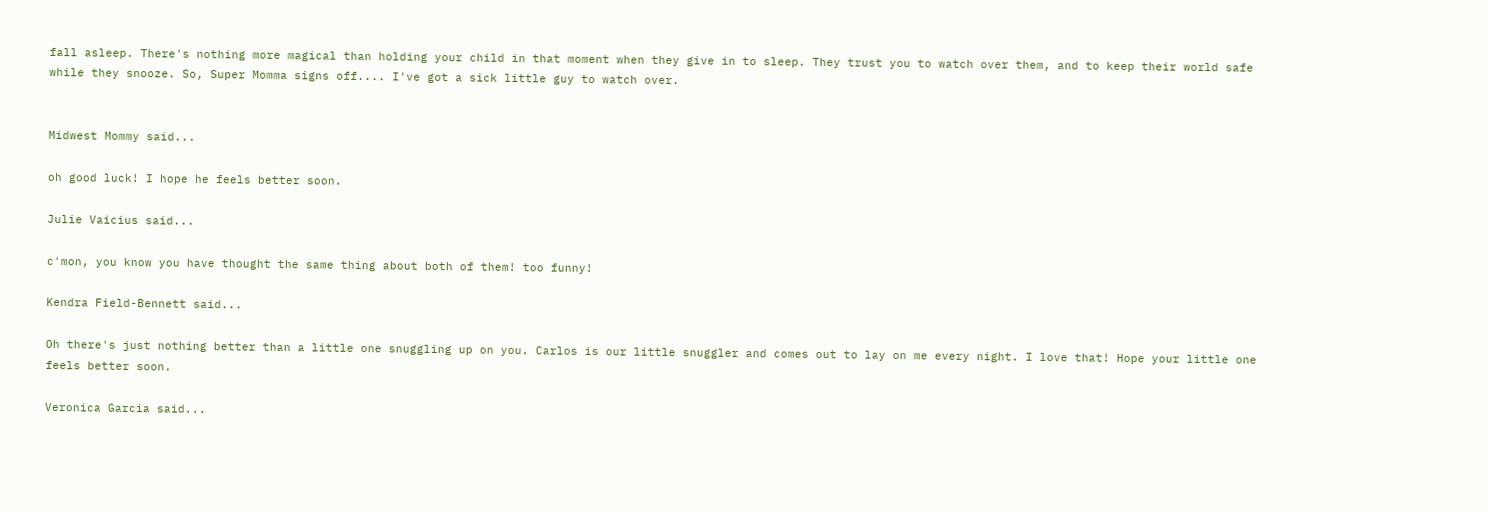fall asleep. There's nothing more magical than holding your child in that moment when they give in to sleep. They trust you to watch over them, and to keep their world safe while they snooze. So, Super Momma signs off.... I've got a sick little guy to watch over.


Midwest Mommy said...

oh good luck! I hope he feels better soon.

Julie Vaicius said...

c'mon, you know you have thought the same thing about both of them! too funny!

Kendra Field-Bennett said...

Oh there's just nothing better than a little one snuggling up on you. Carlos is our little snuggler and comes out to lay on me every night. I love that! Hope your little one feels better soon.

Veronica Garcia said...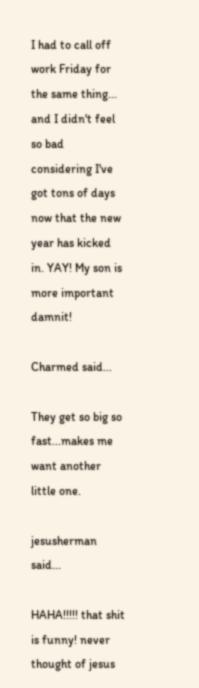I had to call off work Friday for the same thing... and I didn't feel so bad considering I've got tons of days now that the new year has kicked in. YAY! My son is more important damnit!

Charmed said...

They get so big so fast...makes me want another little one.

jesusherman said...

HAHA!!!!! that shit is funny! never thought of jesus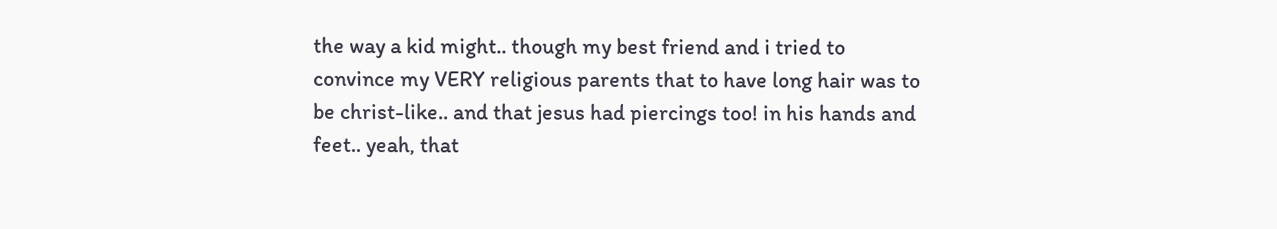the way a kid might.. though my best friend and i tried to convince my VERY religious parents that to have long hair was to be christ-like.. and that jesus had piercings too! in his hands and feet.. yeah, that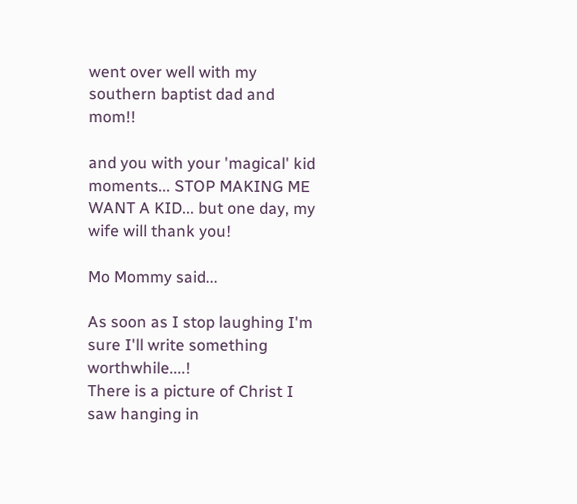went over well with my southern baptist dad and mom!!

and you with your 'magical' kid moments... STOP MAKING ME WANT A KID... but one day, my wife will thank you!

Mo Mommy said...

As soon as I stop laughing I'm sure I'll write something worthwhile....!
There is a picture of Christ I saw hanging in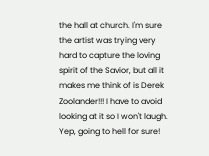the hall at church. I'm sure the artist was trying very hard to capture the loving spirit of the Savior, but all it makes me think of is Derek Zoolander!!! I have to avoid looking at it so I won't laugh. Yep, going to hell for sure!